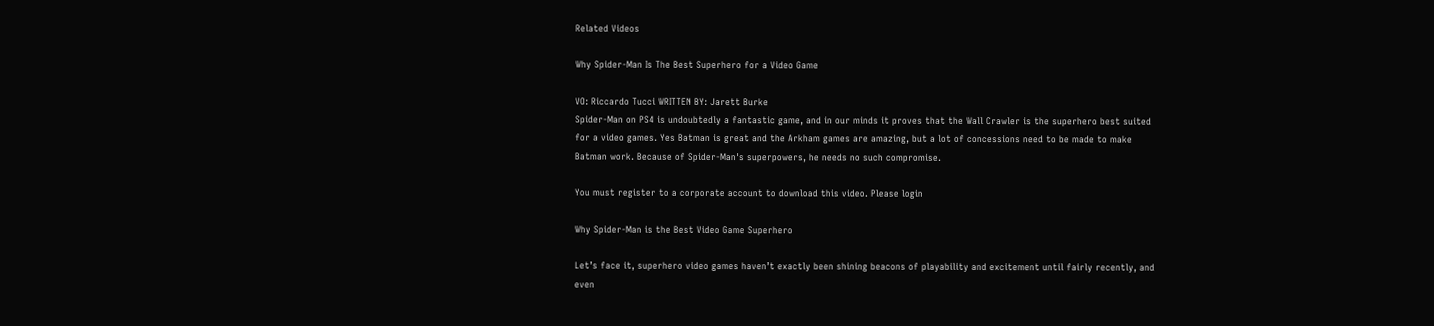Related Videos

Why Spider-Man Is The Best Superhero for a Video Game

VO: Riccardo Tucci WRITTEN BY: Jarett Burke
Spider-Man on PS4 is undoubtedly a fantastic game, and in our minds it proves that the Wall Crawler is the superhero best suited for a video games. Yes Batman is great and the Arkham games are amazing, but a lot of concessions need to be made to make Batman work. Because of Spider-Man's superpowers, he needs no such compromise.

You must register to a corporate account to download this video. Please login

Why Spider-Man is the Best Video Game Superhero

Let’s face it, superhero video games haven’t exactly been shining beacons of playability and excitement until fairly recently, and even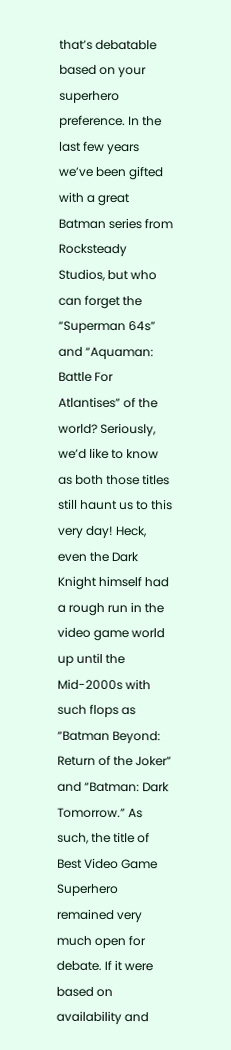that’s debatable based on your superhero preference. In the last few years we’ve been gifted with a great Batman series from Rocksteady Studios, but who can forget the “Superman 64s” and “Aquaman: Battle For Atlantises” of the world? Seriously, we’d like to know as both those titles still haunt us to this very day! Heck, even the Dark Knight himself had a rough run in the video game world up until the Mid-2000s with such flops as “Batman Beyond: Return of the Joker” and “Batman: Dark Tomorrow.” As such, the title of Best Video Game Superhero remained very much open for debate. If it were based on availability and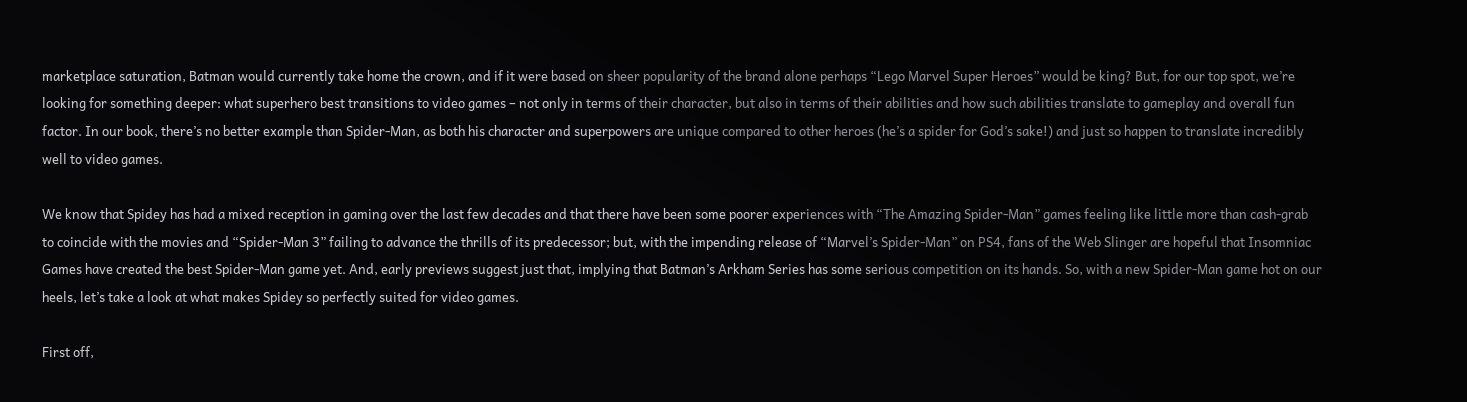marketplace saturation, Batman would currently take home the crown, and if it were based on sheer popularity of the brand alone perhaps “Lego Marvel Super Heroes” would be king? But, for our top spot, we’re looking for something deeper: what superhero best transitions to video games – not only in terms of their character, but also in terms of their abilities and how such abilities translate to gameplay and overall fun factor. In our book, there’s no better example than Spider-Man, as both his character and superpowers are unique compared to other heroes (he’s a spider for God’s sake!) and just so happen to translate incredibly well to video games.

We know that Spidey has had a mixed reception in gaming over the last few decades and that there have been some poorer experiences with “The Amazing Spider-Man” games feeling like little more than cash-grab to coincide with the movies and “Spider-Man 3” failing to advance the thrills of its predecessor; but, with the impending release of “Marvel’s Spider-Man” on PS4, fans of the Web Slinger are hopeful that Insomniac Games have created the best Spider-Man game yet. And, early previews suggest just that, implying that Batman’s Arkham Series has some serious competition on its hands. So, with a new Spider-Man game hot on our heels, let’s take a look at what makes Spidey so perfectly suited for video games.

First off,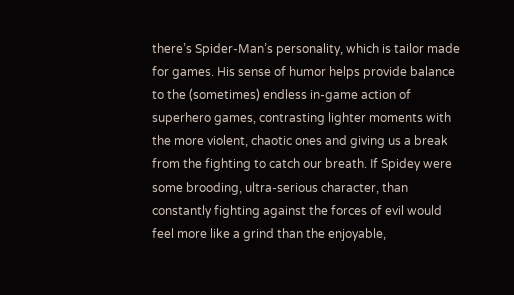there’s Spider-Man’s personality, which is tailor made for games. His sense of humor helps provide balance to the (sometimes) endless in-game action of superhero games, contrasting lighter moments with the more violent, chaotic ones and giving us a break from the fighting to catch our breath. If Spidey were some brooding, ultra-serious character, than constantly fighting against the forces of evil would feel more like a grind than the enjoyable,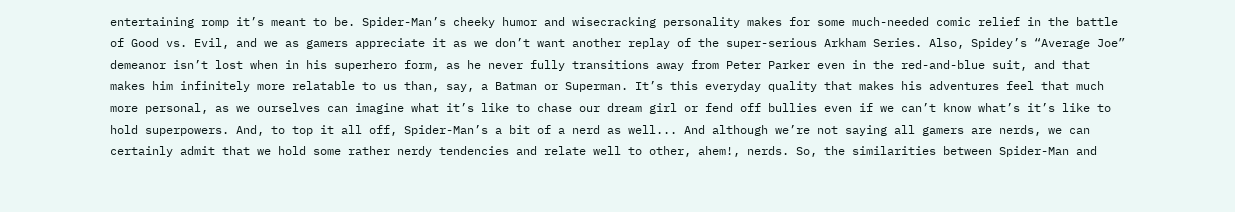entertaining romp it’s meant to be. Spider-Man’s cheeky humor and wisecracking personality makes for some much-needed comic relief in the battle of Good vs. Evil, and we as gamers appreciate it as we don’t want another replay of the super-serious Arkham Series. Also, Spidey’s “Average Joe” demeanor isn’t lost when in his superhero form, as he never fully transitions away from Peter Parker even in the red-and-blue suit, and that makes him infinitely more relatable to us than, say, a Batman or Superman. It’s this everyday quality that makes his adventures feel that much more personal, as we ourselves can imagine what it’s like to chase our dream girl or fend off bullies even if we can’t know what’s it’s like to hold superpowers. And, to top it all off, Spider-Man’s a bit of a nerd as well... And although we’re not saying all gamers are nerds, we can certainly admit that we hold some rather nerdy tendencies and relate well to other, ahem!, nerds. So, the similarities between Spider-Man and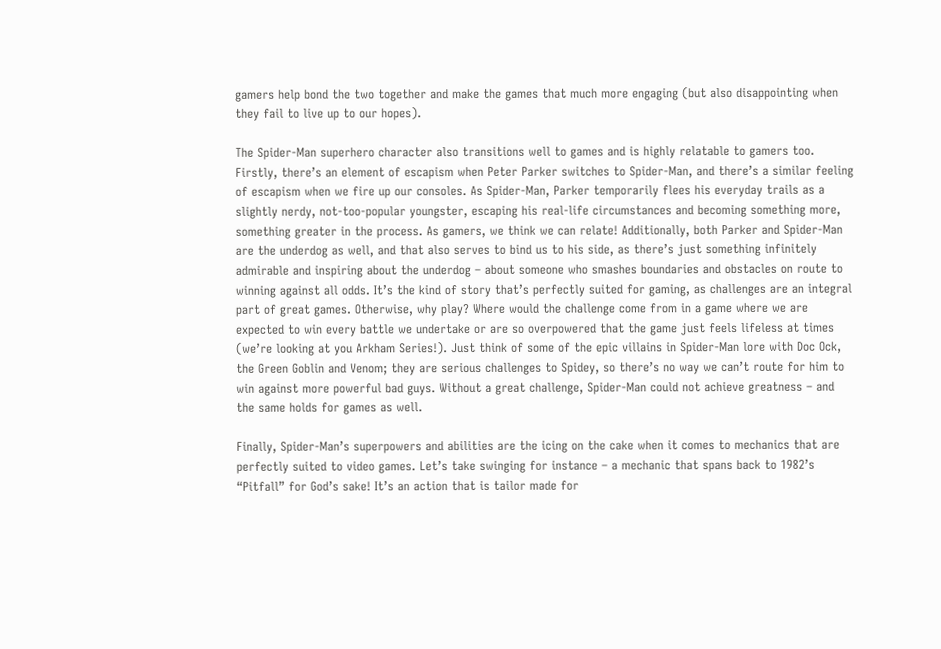gamers help bond the two together and make the games that much more engaging (but also disappointing when they fail to live up to our hopes).

The Spider-Man superhero character also transitions well to games and is highly relatable to gamers too. Firstly, there’s an element of escapism when Peter Parker switches to Spider-Man, and there’s a similar feeling of escapism when we fire up our consoles. As Spider-Man, Parker temporarily flees his everyday trails as a slightly nerdy, not-too-popular youngster, escaping his real-life circumstances and becoming something more, something greater in the process. As gamers, we think we can relate! Additionally, both Parker and Spider-Man are the underdog as well, and that also serves to bind us to his side, as there’s just something infinitely admirable and inspiring about the underdog – about someone who smashes boundaries and obstacles on route to winning against all odds. It’s the kind of story that’s perfectly suited for gaming, as challenges are an integral part of great games. Otherwise, why play? Where would the challenge come from in a game where we are expected to win every battle we undertake or are so overpowered that the game just feels lifeless at times (we’re looking at you Arkham Series!). Just think of some of the epic villains in Spider-Man lore with Doc Ock, the Green Goblin and Venom; they are serious challenges to Spidey, so there’s no way we can’t route for him to win against more powerful bad guys. Without a great challenge, Spider-Man could not achieve greatness – and the same holds for games as well.

Finally, Spider-Man’s superpowers and abilities are the icing on the cake when it comes to mechanics that are perfectly suited to video games. Let’s take swinging for instance – a mechanic that spans back to 1982’s “Pitfall” for God’s sake! It’s an action that is tailor made for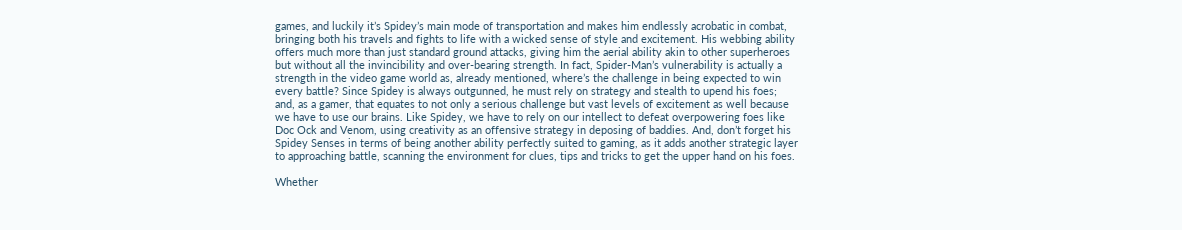games, and luckily it’s Spidey’s main mode of transportation and makes him endlessly acrobatic in combat, bringing both his travels and fights to life with a wicked sense of style and excitement. His webbing ability offers much more than just standard ground attacks, giving him the aerial ability akin to other superheroes but without all the invincibility and over-bearing strength. In fact, Spider-Man’s vulnerability is actually a strength in the video game world as, already mentioned, where’s the challenge in being expected to win every battle? Since Spidey is always outgunned, he must rely on strategy and stealth to upend his foes; and, as a gamer, that equates to not only a serious challenge but vast levels of excitement as well because we have to use our brains. Like Spidey, we have to rely on our intellect to defeat overpowering foes like Doc Ock and Venom, using creativity as an offensive strategy in deposing of baddies. And, don’t forget his Spidey Senses in terms of being another ability perfectly suited to gaming, as it adds another strategic layer to approaching battle, scanning the environment for clues, tips and tricks to get the upper hand on his foes.

Whether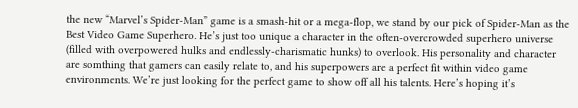the new “Marvel’s Spider-Man” game is a smash-hit or a mega-flop, we stand by our pick of Spider-Man as the Best Video Game Superhero. He’s just too unique a character in the often-overcrowded superhero universe (filled with overpowered hulks and endlessly-charismatic hunks) to overlook. His personality and character are somthing that gamers can easily relate to, and his superpowers are a perfect fit within video game environments. We’re just looking for the perfect game to show off all his talents. Here’s hoping it’s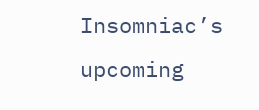Insomniac’s upcoming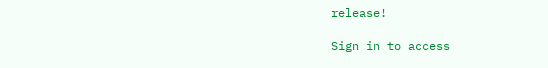release!

Sign in to access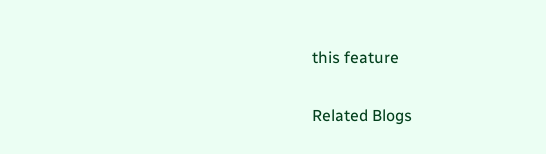this feature

Related Blogs